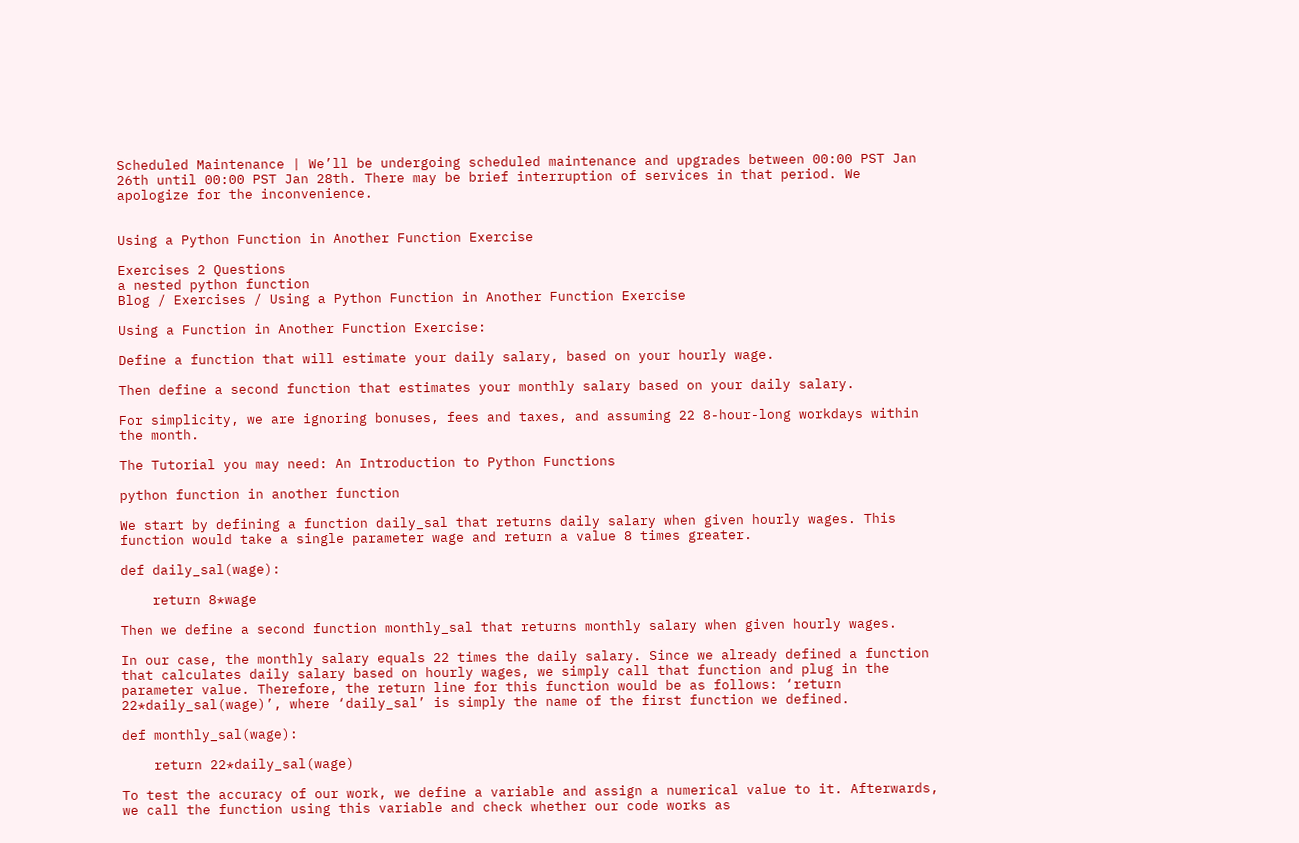Scheduled Maintenance | We’ll be undergoing scheduled maintenance and upgrades between 00:00 PST Jan 26th until 00:00 PST Jan 28th. There may be brief interruption of services in that period. We apologize for the inconvenience.


Using a Python Function in Another Function Exercise

Exercises 2 Questions
a nested python function
Blog / Exercises / Using a Python Function in Another Function Exercise

Using a Function in Another Function Exercise:

Define a function that will estimate your daily salary, based on your hourly wage.

Then define a second function that estimates your monthly salary based on your daily salary.

For simplicity, we are ignoring bonuses, fees and taxes, and assuming 22 8-hour-long workdays within the month.

The Tutorial you may need: An Introduction to Python Functions

python function in another function

We start by defining a function daily_sal that returns daily salary when given hourly wages. This function would take a single parameter wage and return a value 8 times greater.

def daily_sal(wage):

    return 8*wage

Then we define a second function monthly_sal that returns monthly salary when given hourly wages.

In our case, the monthly salary equals 22 times the daily salary. Since we already defined a function that calculates daily salary based on hourly wages, we simply call that function and plug in the parameter value. Therefore, the return line for this function would be as follows: ‘return 22*daily_sal(wage)’, where ‘daily_sal’ is simply the name of the first function we defined.

def monthly_sal(wage):

    return 22*daily_sal(wage)

To test the accuracy of our work, we define a variable and assign a numerical value to it. Afterwards, we call the function using this variable and check whether our code works as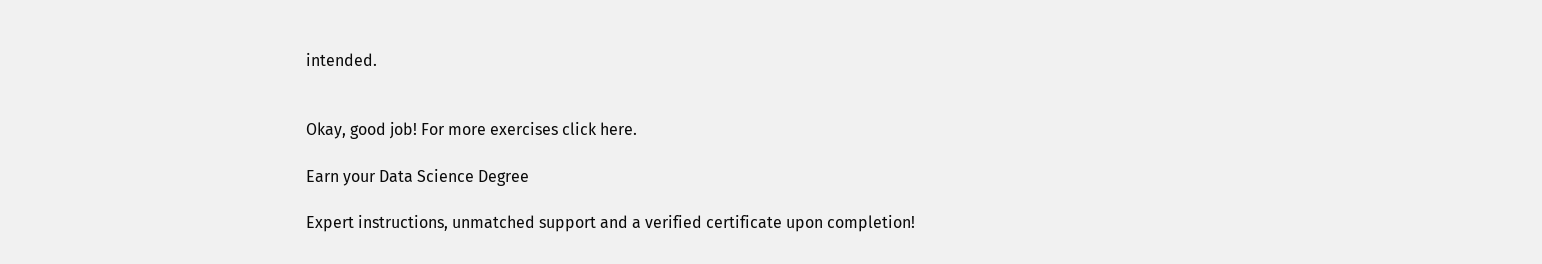intended.


Okay, good job! For more exercises click here.

Earn your Data Science Degree

Expert instructions, unmatched support and a verified certificate upon completion!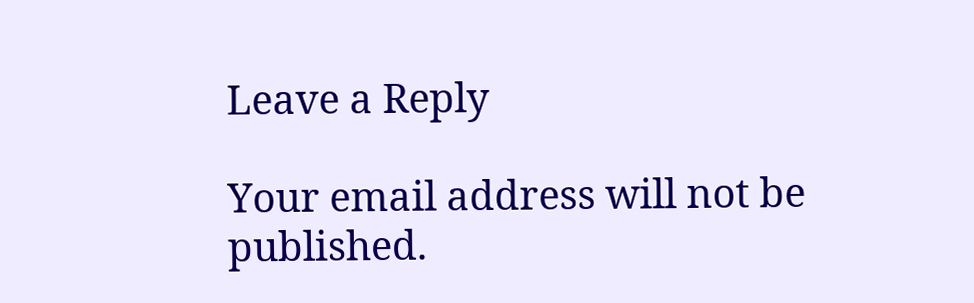Leave a Reply

Your email address will not be published.